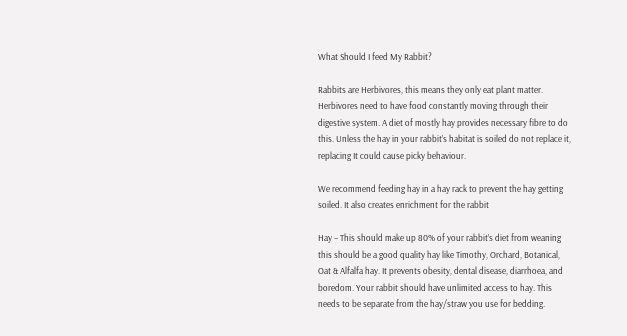What Should I feed My Rabbit?

Rabbits are Herbivores, this means they only eat plant matter. Herbivores need to have food constantly moving through their digestive system. A diet of mostly hay provides necessary fibre to do this. Unless the hay in your rabbit’s habitat is soiled do not replace it, replacing It could cause picky behaviour.

We recommend feeding hay in a hay rack to prevent the hay getting soiled. It also creates enrichment for the rabbit

Hay – This should make up 80% of your rabbit’s diet from weaning this should be a good quality hay like Timothy, Orchard, Botanical, Oat & Alfalfa hay. It prevents obesity, dental disease, diarrhoea, and boredom. Your rabbit should have unlimited access to hay. This needs to be separate from the hay/straw you use for bedding.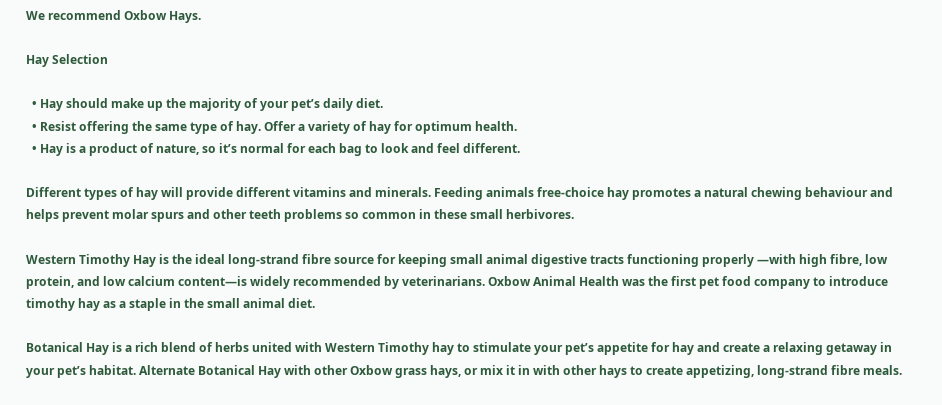We recommend Oxbow Hays.

Hay Selection

  • Hay should make up the majority of your pet’s daily diet.
  • Resist offering the same type of hay. Offer a variety of hay for optimum health.
  • Hay is a product of nature, so it’s normal for each bag to look and feel different.

Different types of hay will provide different vitamins and minerals. Feeding animals free-choice hay promotes a natural chewing behaviour and helps prevent molar spurs and other teeth problems so common in these small herbivores.

Western Timothy Hay is the ideal long-strand fibre source for keeping small animal digestive tracts functioning properly —with high fibre, low protein, and low calcium content—is widely recommended by veterinarians. Oxbow Animal Health was the first pet food company to introduce timothy hay as a staple in the small animal diet.

Botanical Hay is a rich blend of herbs united with Western Timothy hay to stimulate your pet’s appetite for hay and create a relaxing getaway in your pet’s habitat. Alternate Botanical Hay with other Oxbow grass hays, or mix it in with other hays to create appetizing, long-strand fibre meals.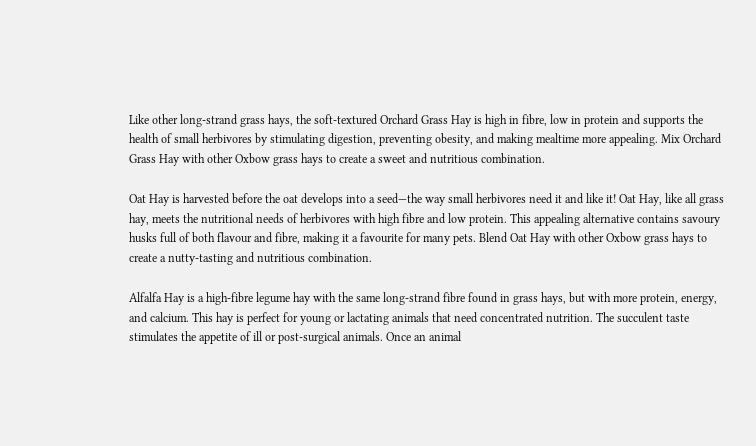Like other long-strand grass hays, the soft-textured Orchard Grass Hay is high in fibre, low in protein and supports the health of small herbivores by stimulating digestion, preventing obesity, and making mealtime more appealing. Mix Orchard Grass Hay with other Oxbow grass hays to create a sweet and nutritious combination.

Oat Hay is harvested before the oat develops into a seed—the way small herbivores need it and like it! Oat Hay, like all grass hay, meets the nutritional needs of herbivores with high fibre and low protein. This appealing alternative contains savoury husks full of both flavour and fibre, making it a favourite for many pets. Blend Oat Hay with other Oxbow grass hays to create a nutty-tasting and nutritious combination.

Alfalfa Hay is a high-fibre legume hay with the same long-strand fibre found in grass hays, but with more protein, energy, and calcium. This hay is perfect for young or lactating animals that need concentrated nutrition. The succulent taste stimulates the appetite of ill or post-surgical animals. Once an animal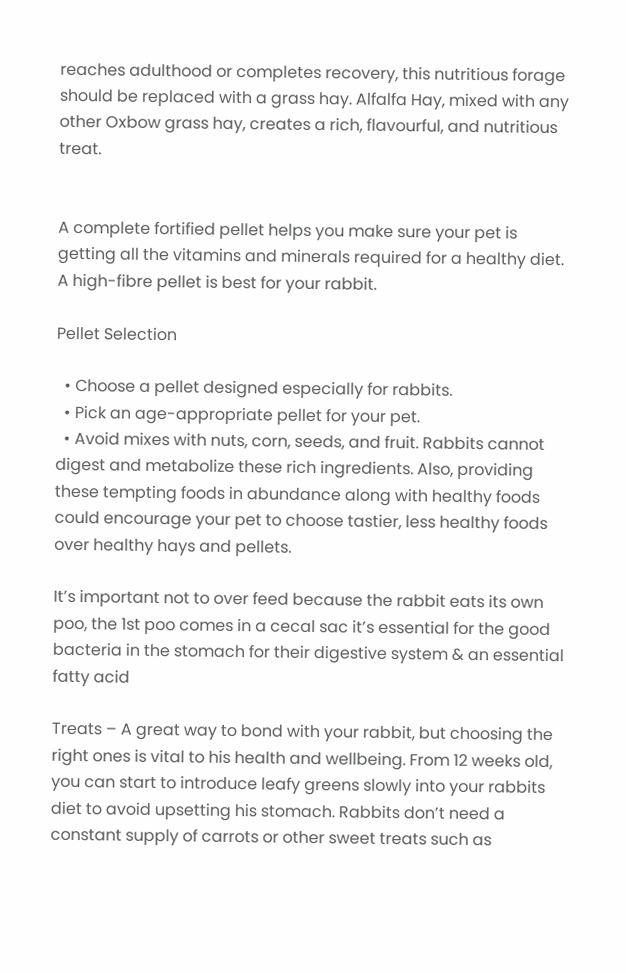reaches adulthood or completes recovery, this nutritious forage should be replaced with a grass hay. Alfalfa Hay, mixed with any other Oxbow grass hay, creates a rich, flavourful, and nutritious treat.


A complete fortified pellet helps you make sure your pet is getting all the vitamins and minerals required for a healthy diet. A high-fibre pellet is best for your rabbit.

Pellet Selection

  • Choose a pellet designed especially for rabbits.
  • Pick an age-appropriate pellet for your pet.
  • Avoid mixes with nuts, corn, seeds, and fruit. Rabbits cannot digest and metabolize these rich ingredients. Also, providing these tempting foods in abundance along with healthy foods could encourage your pet to choose tastier, less healthy foods over healthy hays and pellets.

It’s important not to over feed because the rabbit eats its own poo, the 1st poo comes in a cecal sac it’s essential for the good bacteria in the stomach for their digestive system & an essential fatty acid

Treats – A great way to bond with your rabbit, but choosing the right ones is vital to his health and wellbeing. From 12 weeks old, you can start to introduce leafy greens slowly into your rabbits diet to avoid upsetting his stomach. Rabbits don’t need a constant supply of carrots or other sweet treats such as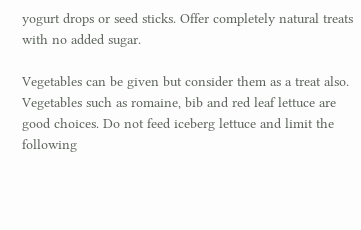yogurt drops or seed sticks. Offer completely natural treats with no added sugar.

Vegetables can be given but consider them as a treat also.  Vegetables such as romaine, bib and red leaf lettuce are good choices. Do not feed iceberg lettuce and limit the following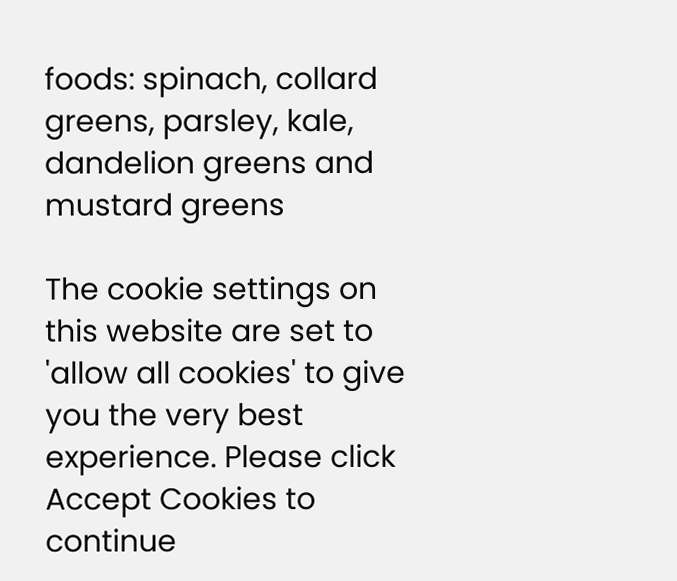foods: spinach, collard greens, parsley, kale, dandelion greens and mustard greens

The cookie settings on this website are set to 'allow all cookies' to give you the very best experience. Please click Accept Cookies to continue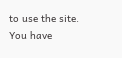to use the site.
You have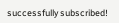successfully subscribed!